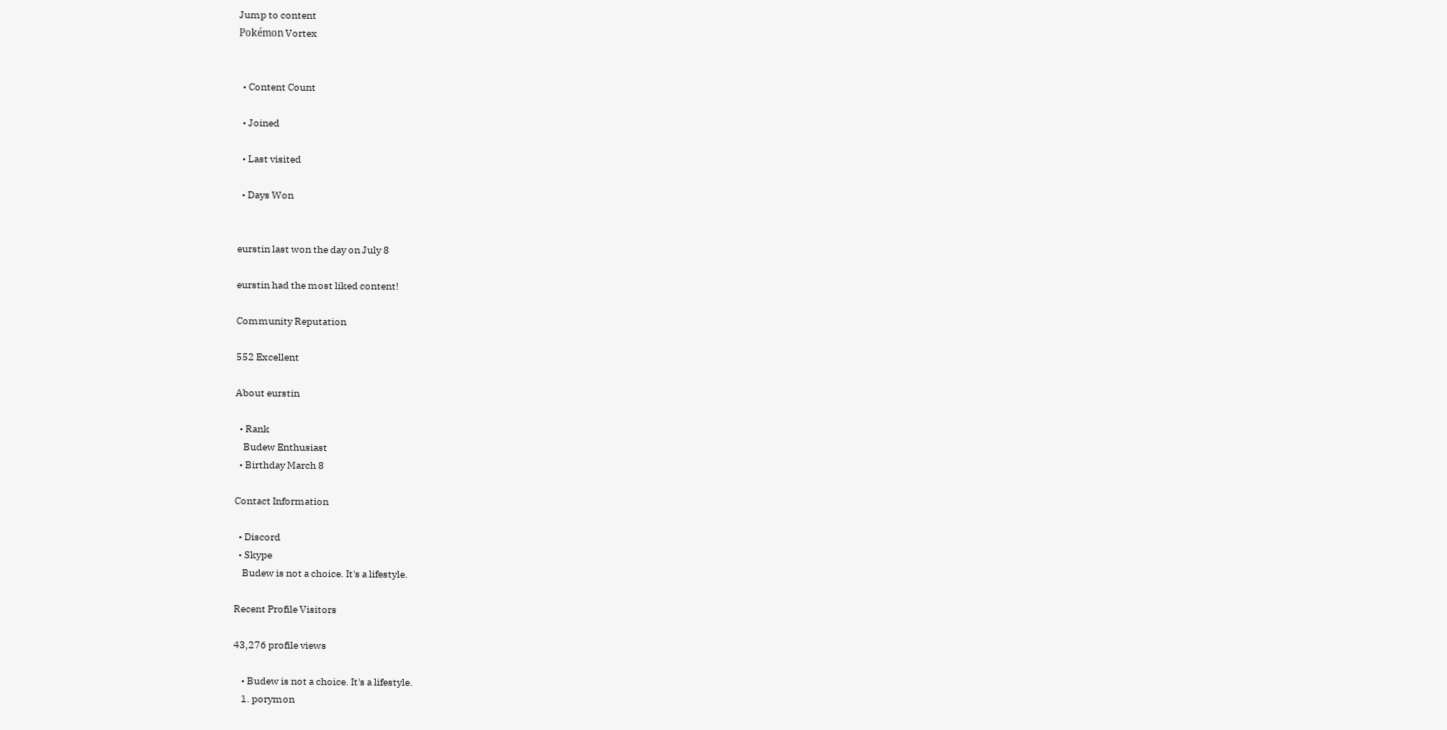Jump to content
Pokémon Vortex


  • Content Count

  • Joined

  • Last visited

  • Days Won


eurstin last won the day on July 8

eurstin had the most liked content!

Community Reputation

552 Excellent

About eurstin

  • Rank
    Budew Enthusiast
  • Birthday March 8

Contact Information

  • Discord
  • Skype
    Budew is not a choice. It's a lifestyle.

Recent Profile Visitors

43,276 profile views

    • Budew is not a choice. It's a lifestyle.
    1. porymon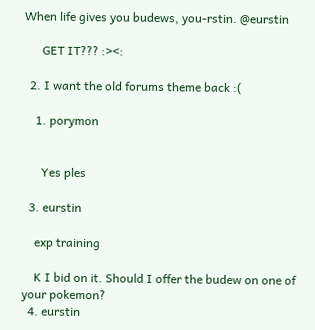When life gives you budews, you-rstin. @eurstin

      GET IT??? :><:

  2. I want the old forums theme back :(

    1. porymon


      Yes ples

  3. eurstin

    exp training

    K I bid on it. Should I offer the budew on one of your pokemon?
  4. eurstin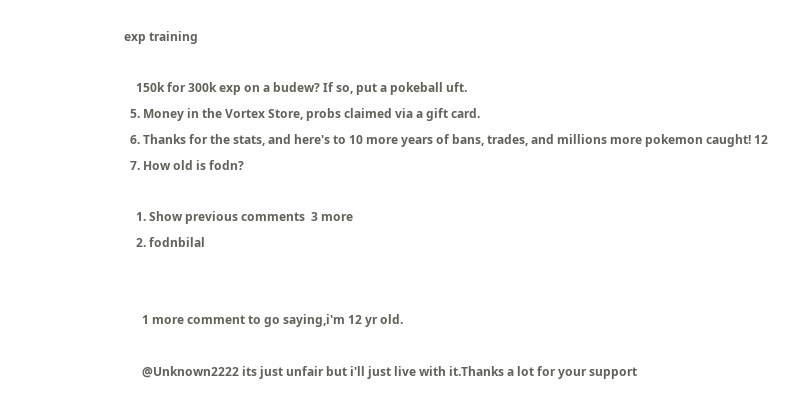exp training

    150k for 300k exp on a budew? If so, put a pokeball uft.
  5. Money in the Vortex Store, probs claimed via a gift card.
  6. Thanks for the stats, and here's to 10 more years of bans, trades, and millions more pokemon caught! 12
  7. How old is fodn?

    1. Show previous comments  3 more
    2. fodnbilal


      1 more comment to go saying,i'm 12 yr old.

      @Unknown2222 its just unfair but i'll just live with it.Thanks a lot for your support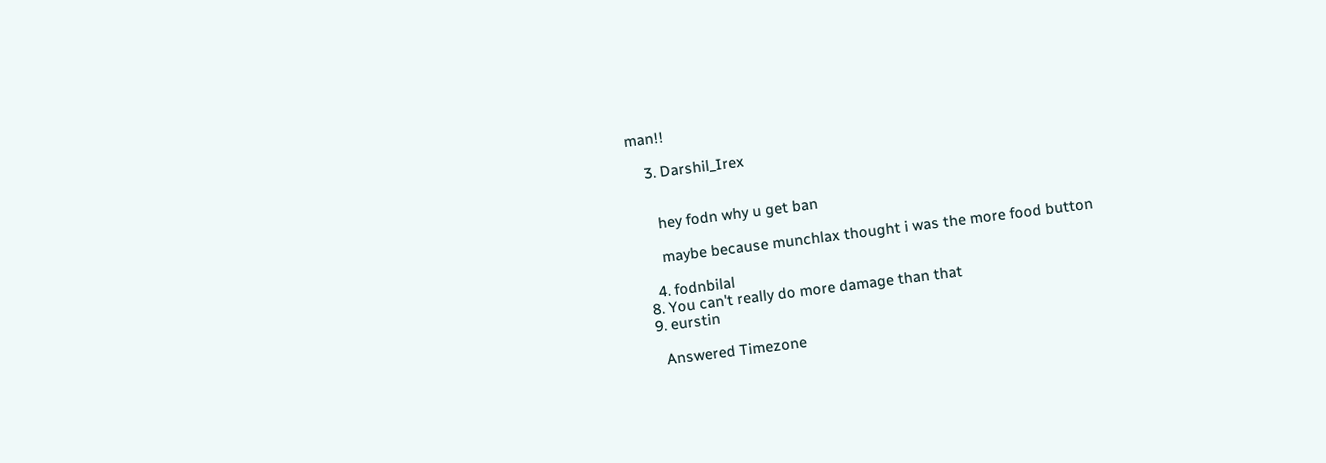man!!

    3. Darshil_Irex


      hey fodn why u get ban

      maybe because munchlax thought i was the more food button

    4. fodnbilal
  8. You can't really do more damage than that
  9. eurstin

    Answered Timezone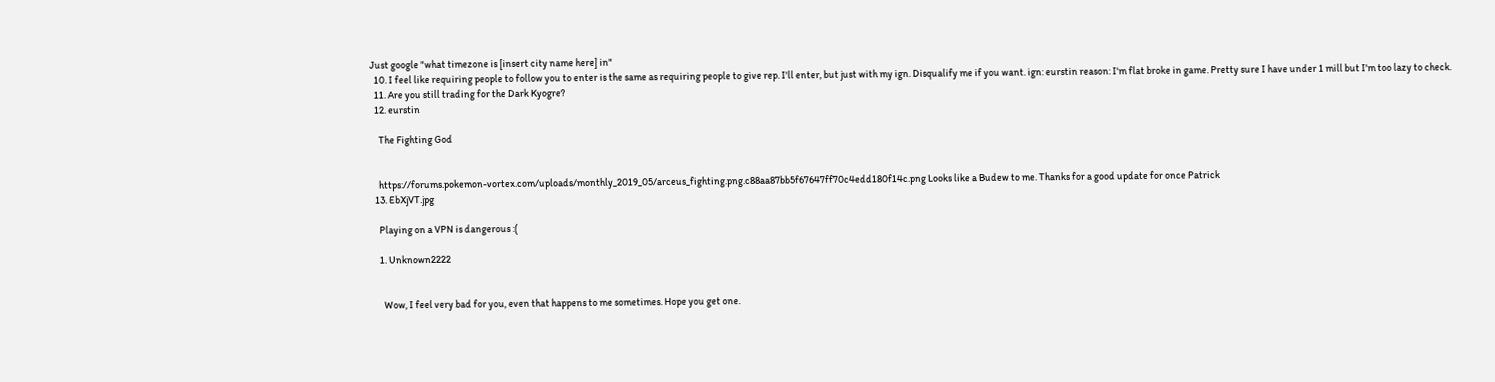Just google "what timezone is [insert city name here] in"
  10. I feel like requiring people to follow you to enter is the same as requiring people to give rep. I'll enter, but just with my ign. Disqualify me if you want. ign: eurstin reason: I'm flat broke in game. Pretty sure I have under 1 mill but I'm too lazy to check.
  11. Are you still trading for the Dark Kyogre?
  12. eurstin

    The Fighting God


    https://forums.pokemon-vortex.com/uploads/monthly_2019_05/arceus_fighting.png.c88aa87bb5f67647ff70c4edd180f14c.png Looks like a Budew to me. Thanks for a good update for once Patrick
  13. EbXjVT.jpg

    Playing on a VPN is dangerous :(

    1. Unknown2222


      Wow, I feel very bad for you, even that happens to me sometimes. Hope you get one.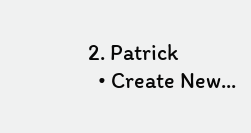2. Patrick
  • Create New...